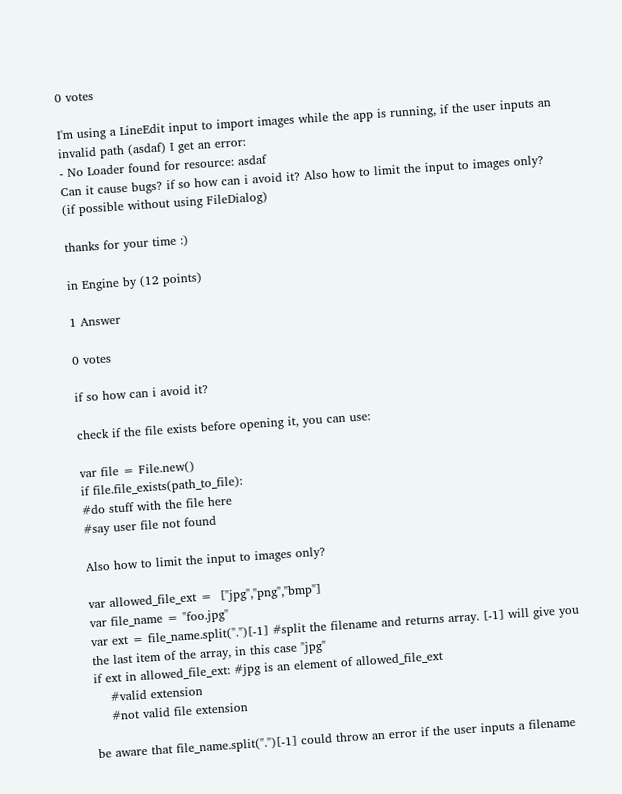0 votes

I'm using a LineEdit input to import images while the app is running, if the user inputs an invalid path (asdaf) I get an error:
- No Loader found for resource: asdaf
Can it cause bugs? if so how can i avoid it? Also how to limit the input to images only? (if possible without using FileDialog)

thanks for your time :)

in Engine by (12 points)

1 Answer

0 votes

if so how can i avoid it?

check if the file exists before opening it, you can use:

var file = File.new()
if file.file_exists(path_to_file):
#do stuff with the file here
#say user file not found

Also how to limit the input to images only?

var allowed_file_ext =  ["jpg","png","bmp"]
var file_name = "foo.jpg"
var ext = file_name.split(".")[-1] #split the filename and returns array. [-1] will give you the last item of the array, in this case "jpg"
if ext in allowed_file_ext: #jpg is an element of allowed_file_ext
    #valid extension
    #not valid file extension

be aware that file_name.split(".")[-1] could throw an error if the user inputs a filename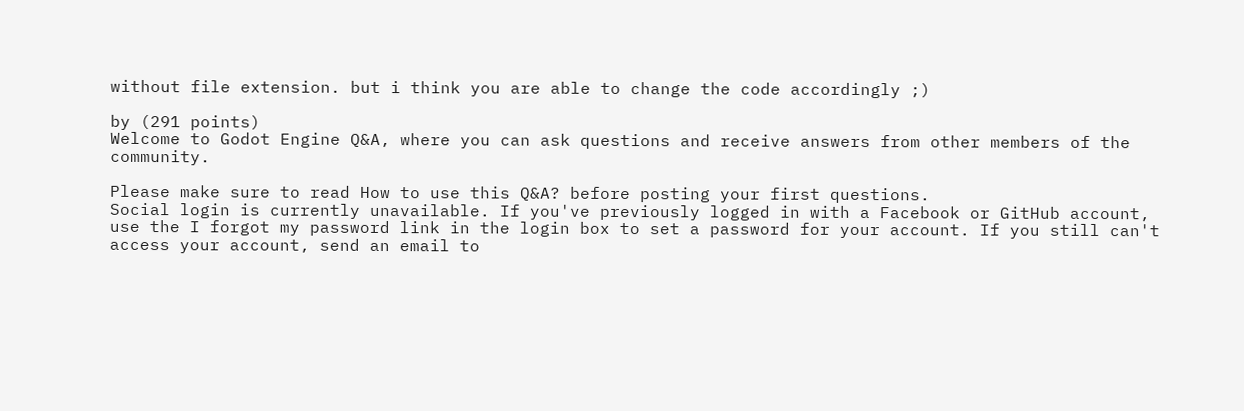without file extension. but i think you are able to change the code accordingly ;)

by (291 points)
Welcome to Godot Engine Q&A, where you can ask questions and receive answers from other members of the community.

Please make sure to read How to use this Q&A? before posting your first questions.
Social login is currently unavailable. If you've previously logged in with a Facebook or GitHub account, use the I forgot my password link in the login box to set a password for your account. If you still can't access your account, send an email to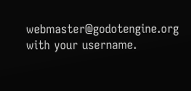webmaster@godotengine.org with your username.